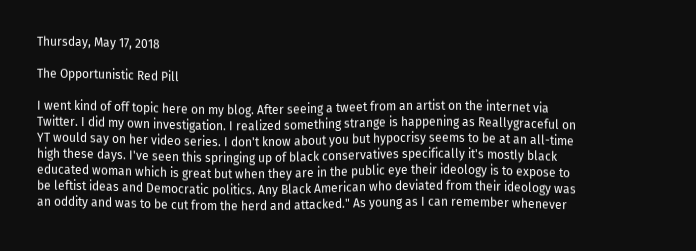Thursday, May 17, 2018

The Opportunistic Red Pill

I went kind of off topic here on my blog. After seeing a tweet from an artist on the internet via Twitter. I did my own investigation. I realized something strange is happening as Reallygraceful on YT would say on her video series. I don't know about you but hypocrisy seems to be at an all-time high these days. I've seen this springing up of black conservatives specifically it's mostly black educated woman which is great but when they are in the public eye their ideology is to expose to be leftist ideas and Democratic politics. Any Black American who deviated from their ideology was an oddity and was to be cut from the herd and attacked." As young as I can remember whenever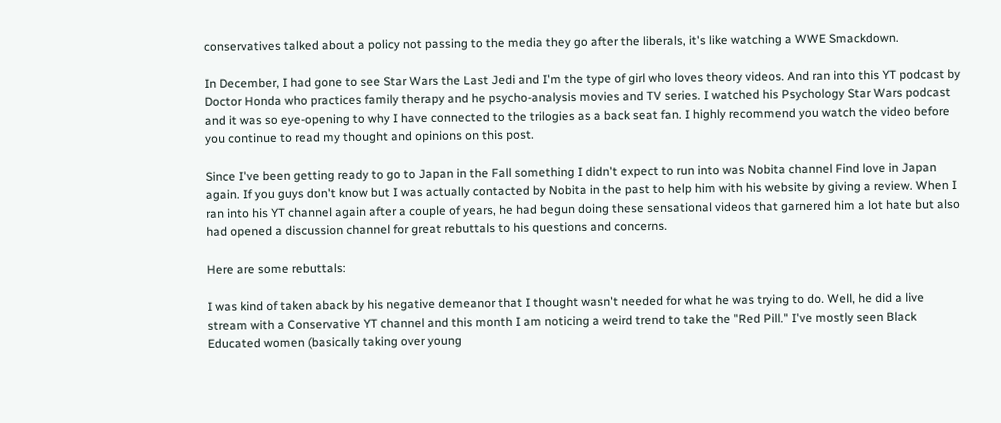conservatives talked about a policy not passing to the media they go after the liberals, it's like watching a WWE Smackdown.

In December, I had gone to see Star Wars the Last Jedi and I'm the type of girl who loves theory videos. And ran into this YT podcast by Doctor Honda who practices family therapy and he psycho-analysis movies and TV series. I watched his Psychology Star Wars podcast and it was so eye-opening to why I have connected to the trilogies as a back seat fan. I highly recommend you watch the video before you continue to read my thought and opinions on this post.

Since I've been getting ready to go to Japan in the Fall something I didn't expect to run into was Nobita channel Find love in Japan again. If you guys don't know but I was actually contacted by Nobita in the past to help him with his website by giving a review. When I ran into his YT channel again after a couple of years, he had begun doing these sensational videos that garnered him a lot hate but also had opened a discussion channel for great rebuttals to his questions and concerns.

Here are some rebuttals:

I was kind of taken aback by his negative demeanor that I thought wasn't needed for what he was trying to do. Well, he did a live stream with a Conservative YT channel and this month I am noticing a weird trend to take the "Red Pill." I've mostly seen Black Educated women (basically taking over young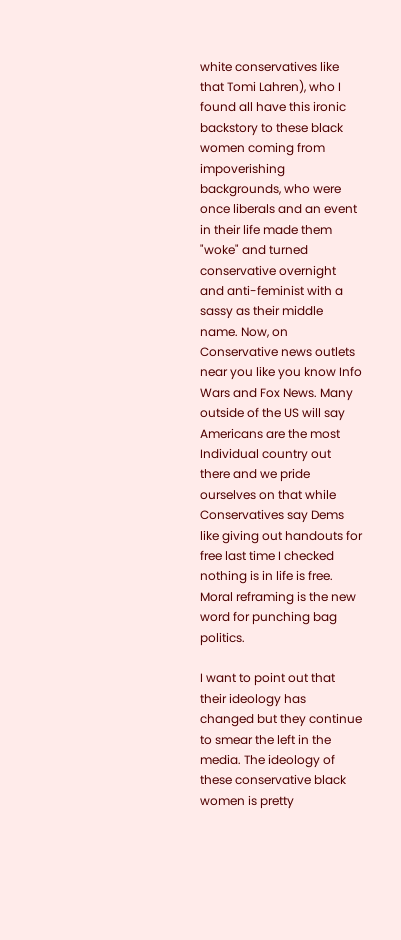white conservatives like that Tomi Lahren), who I found all have this ironic backstory to these black women coming from impoverishing backgrounds, who were once liberals and an event in their life made them "woke" and turned conservative overnight and anti-feminist with a sassy as their middle name. Now, on Conservative news outlets near you like you know Info Wars and Fox News. Many outside of the US will say Americans are the most Individual country out there and we pride ourselves on that while Conservatives say Dems like giving out handouts for free last time I checked nothing is in life is free. Moral reframing is the new word for punching bag politics.

I want to point out that their ideology has changed but they continue to smear the left in the media. The ideology of these conservative black women is pretty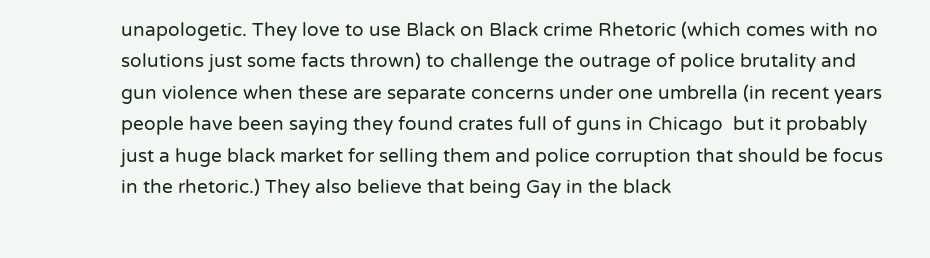unapologetic. They love to use Black on Black crime Rhetoric (which comes with no solutions just some facts thrown) to challenge the outrage of police brutality and gun violence when these are separate concerns under one umbrella (in recent years people have been saying they found crates full of guns in Chicago  but it probably just a huge black market for selling them and police corruption that should be focus in the rhetoric.) They also believe that being Gay in the black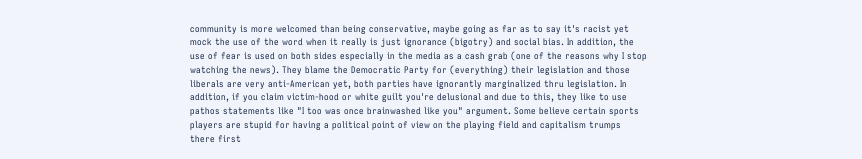community is more welcomed than being conservative, maybe going as far as to say it's racist yet mock the use of the word when it really is just ignorance (bigotry) and social bias. In addition, the use of fear is used on both sides especially in the media as a cash grab (one of the reasons why I stop watching the news). They blame the Democratic Party for (everything) their legislation and those liberals are very anti-American yet, both parties have ignorantly marginalized thru legislation. In addition, if you claim victim-hood or white guilt you're delusional and due to this, they like to use pathos statements like "I too was once brainwashed like you" argument. Some believe certain sports players are stupid for having a political point of view on the playing field and capitalism trumps there first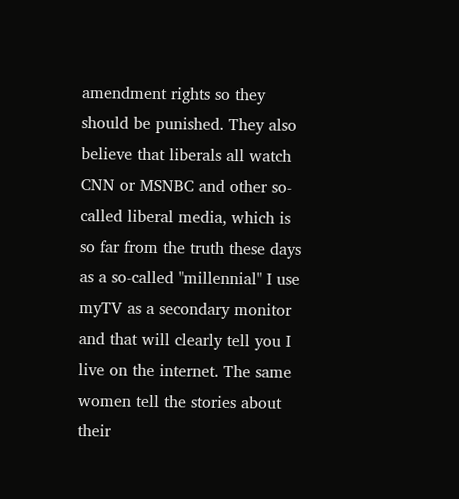amendment rights so they should be punished. They also believe that liberals all watch CNN or MSNBC and other so-called liberal media, which is so far from the truth these days as a so-called "millennial" I use myTV as a secondary monitor and that will clearly tell you I live on the internet. The same women tell the stories about their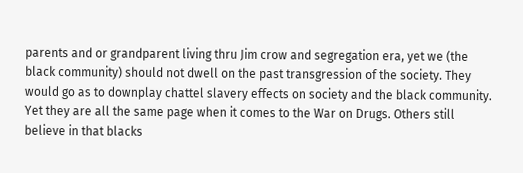parents and or grandparent living thru Jim crow and segregation era, yet we (the black community) should not dwell on the past transgression of the society. They would go as to downplay chattel slavery effects on society and the black community. Yet they are all the same page when it comes to the War on Drugs. Others still believe in that blacks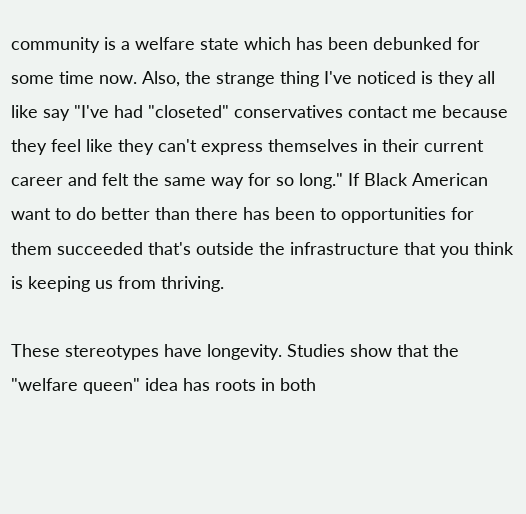community is a welfare state which has been debunked for some time now. Also, the strange thing I've noticed is they all like say "I've had "closeted" conservatives contact me because they feel like they can't express themselves in their current career and felt the same way for so long." If Black American want to do better than there has been to opportunities for them succeeded that's outside the infrastructure that you think is keeping us from thriving.

These stereotypes have longevity. Studies show that the "welfare queen" idea has roots in both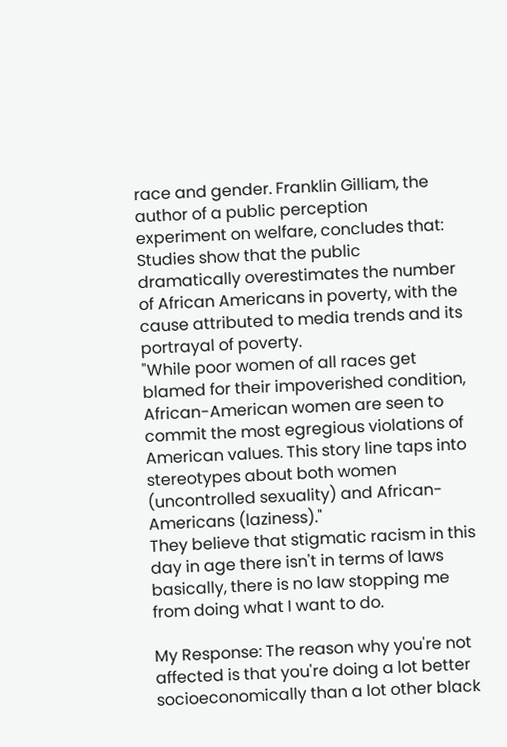race and gender. Franklin Gilliam, the author of a public perception experiment on welfare, concludes that:
Studies show that the public dramatically overestimates the number of African Americans in poverty, with the cause attributed to media trends and its portrayal of poverty.
"While poor women of all races get blamed for their impoverished condition, African-American women are seen to commit the most egregious violations of American values. This story line taps into stereotypes about both women (uncontrolled sexuality) and African-Americans (laziness)."
They believe that stigmatic racism in this day in age there isn't in terms of laws basically, there is no law stopping me from doing what I want to do.

My Response: The reason why you're not affected is that you're doing a lot better socioeconomically than a lot other black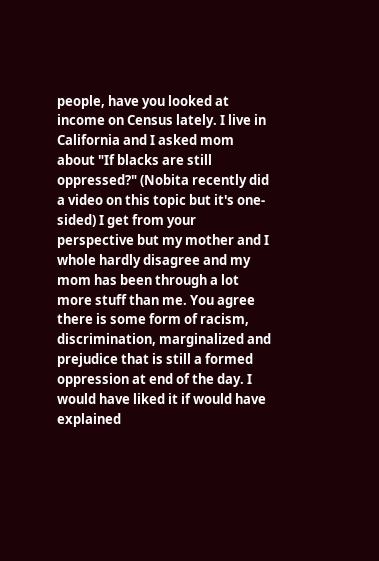people, have you looked at income on Census lately. I live in California and I asked mom about "If blacks are still oppressed?" (Nobita recently did a video on this topic but it's one-sided) I get from your perspective but my mother and I whole hardly disagree and my mom has been through a lot more stuff than me. You agree there is some form of racism, discrimination, marginalized and prejudice that is still a formed oppression at end of the day. I would have liked it if would have explained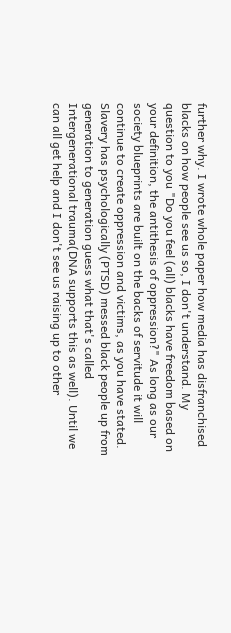further why. I wrote whole paper how media has disfranchised blacks on how people see us so, I don't understand. My question to you "Do you feel (all) blacks have freedom based on your definition, the antithesis of oppression?" As long as our society blueprints are built on the backs of servitude it will continue to create oppression and victims, as you have stated. Slavery has psychologically (PTSD) messed black people up from generation to generation guess what that's called Intergenerational trauma(DNA supports this as well). Until we can all get help and I don't see us raising up to other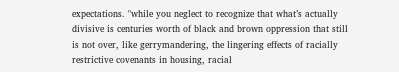expectations. "while you neglect to recognize that what’s actually divisive is centuries worth of black and brown oppression that still is not over, like gerrymandering, the lingering effects of racially restrictive covenants in housing, racial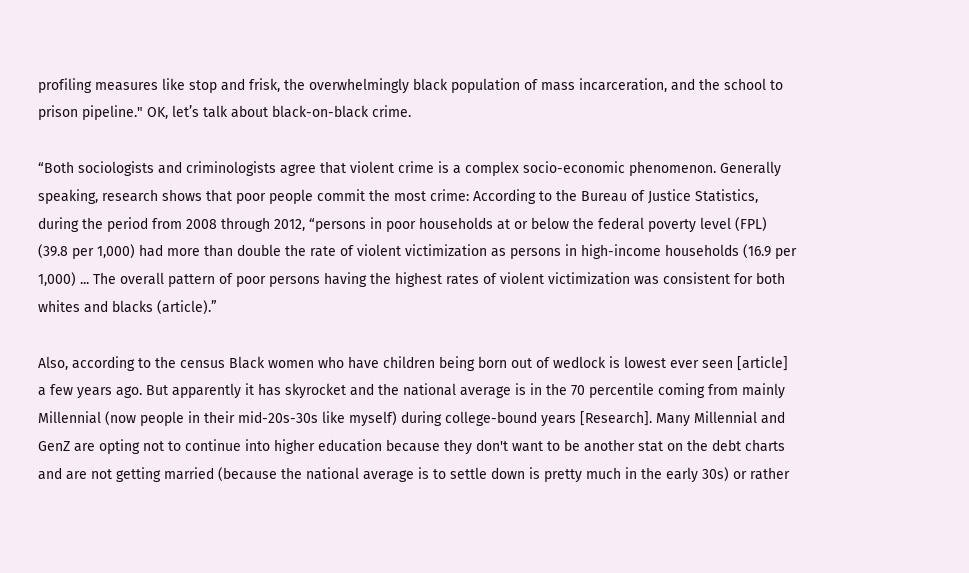profiling measures like stop and frisk, the overwhelmingly black population of mass incarceration, and the school to prison pipeline." OK, let’s talk about black-on-black crime.

“Both sociologists and criminologists agree that violent crime is a complex socio-economic phenomenon. Generally speaking, research shows that poor people commit the most crime: According to the Bureau of Justice Statistics, during the period from 2008 through 2012, “persons in poor households at or below the federal poverty level (FPL) (39.8 per 1,000) had more than double the rate of violent victimization as persons in high-income households (16.9 per 1,000) ... The overall pattern of poor persons having the highest rates of violent victimization was consistent for both whites and blacks (article).”

Also, according to the census Black women who have children being born out of wedlock is lowest ever seen [article] a few years ago. But apparently it has skyrocket and the national average is in the 70 percentile coming from mainly Millennial (now people in their mid-20s-30s like myself) during college-bound years [Research]. Many Millennial and GenZ are opting not to continue into higher education because they don't want to be another stat on the debt charts and are not getting married (because the national average is to settle down is pretty much in the early 30s) or rather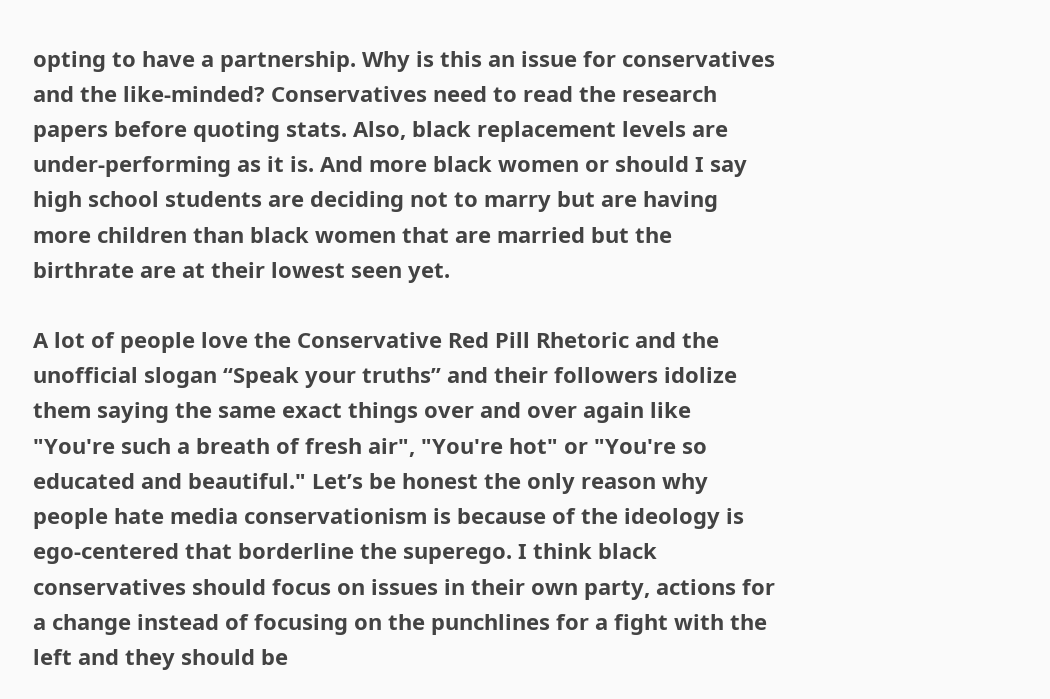opting to have a partnership. Why is this an issue for conservatives and the like-minded? Conservatives need to read the research papers before quoting stats. Also, black replacement levels are under-performing as it is. And more black women or should I say high school students are deciding not to marry but are having more children than black women that are married but the birthrate are at their lowest seen yet.

A lot of people love the Conservative Red Pill Rhetoric and the unofficial slogan “Speak your truths” and their followers idolize them saying the same exact things over and over again like "You're such a breath of fresh air", "You're hot" or "You're so educated and beautiful." Let’s be honest the only reason why people hate media conservationism is because of the ideology is ego-centered that borderline the superego. I think black conservatives should focus on issues in their own party, actions for a change instead of focusing on the punchlines for a fight with the left and they should be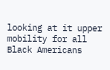looking at it upper mobility for all Black Americans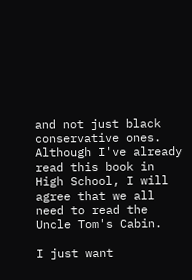and not just black conservative ones. Although I've already read this book in High School, I will agree that we all need to read the Uncle Tom's Cabin.

I just want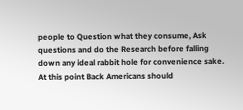people to Question what they consume, Ask questions and do the Research before falling down any ideal rabbit hole for convenience sake. At this point Back Americans should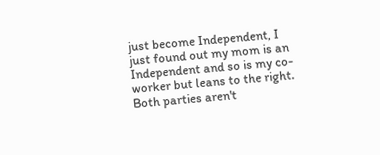just become Independent, I just found out my mom is an Independent and so is my co-worker but leans to the right. Both parties aren't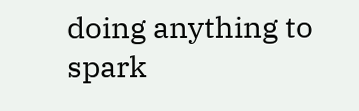doing anything to spark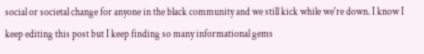social or societal change for anyone in the black community and we still kick while we're down. I know I keep editing this post but I keep finding so many informational gems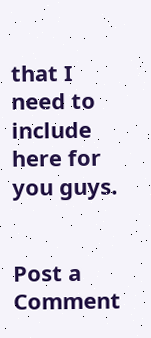that I need to include here for you guys.


Post a Comment